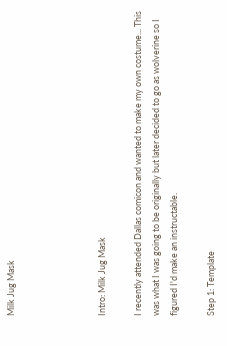Milk Jug Mask




Intro: Milk Jug Mask

I recently attended Dallas comicon and wanted to make my own costume... This was what I was going to be originally but later decided to go as wolverine so I figured I'd make an instructable.

Step 1: Template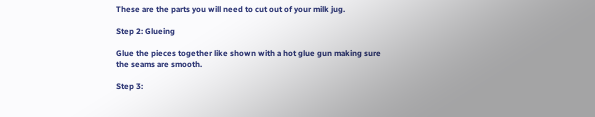These are the parts you will need to cut out of your milk jug.

Step 2: Glueing

Glue the pieces together like shown with a hot glue gun making sure the seams are smooth.

Step 3: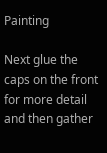Painting

Next glue the caps on the front for more detail and then gather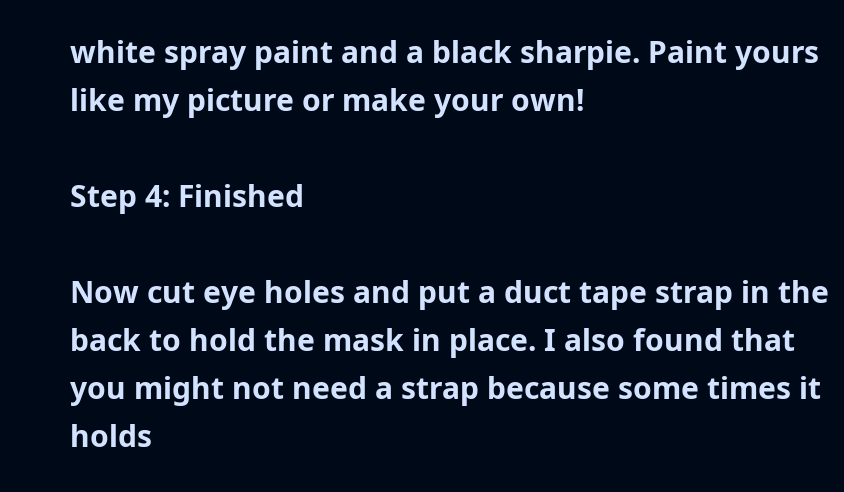white spray paint and a black sharpie. Paint yours like my picture or make your own!

Step 4: Finished

Now cut eye holes and put a duct tape strap in the back to hold the mask in place. I also found that you might not need a strap because some times it holds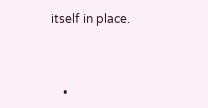itself in place.



    •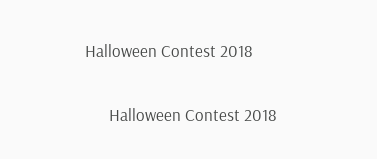Halloween Contest 2018

      Halloween Contest 2018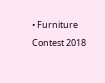• Furniture Contest 2018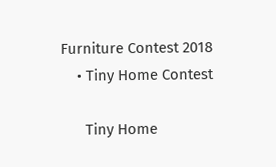Furniture Contest 2018
    • Tiny Home Contest

      Tiny Home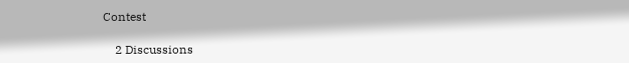Contest

    2 Discussions